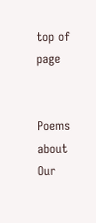top of page


Poems about
Our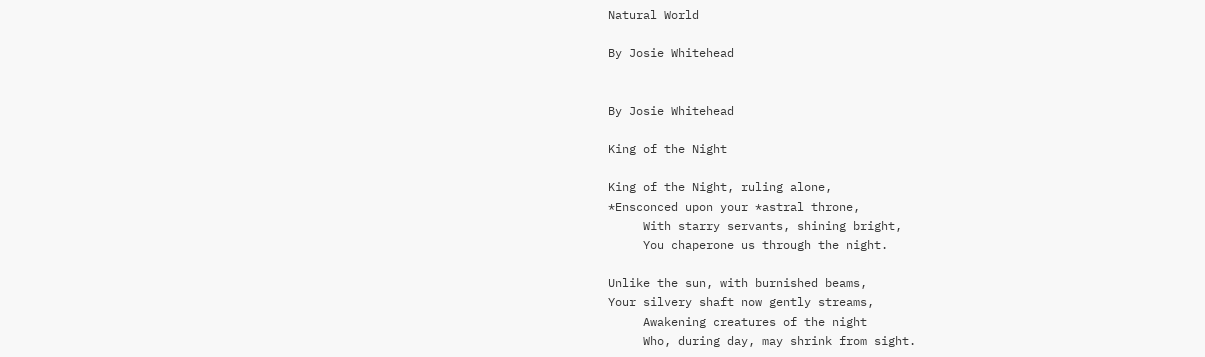Natural World

By Josie Whitehead


By Josie Whitehead

King of the Night

King of the Night, ruling alone,
*Ensconced upon your *astral throne,
     With starry servants, shining bright,
     You chaperone us through the night.

Unlike the sun, with burnished beams,
Your silvery shaft now gently streams,
     Awakening creatures of the night
     Who, during day, may shrink from sight.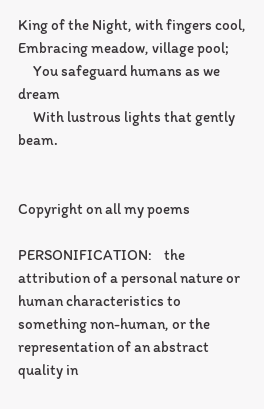King of the Night, with fingers cool,
Embracing meadow, village pool;
     You safeguard humans as we dream
     With lustrous lights that gently beam.


Copyright on all my poems

PERSONIFICATION:    the attribution of a personal nature or human characteristics to something non-human, or the representation of an abstract quality in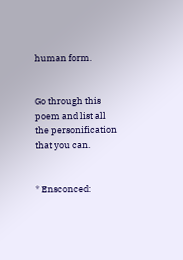human form.


Go through this poem and list all the personification that you can.


* Ensconced: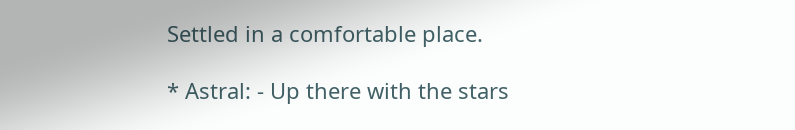Settled in a comfortable place.

* Astral: - Up there with the stars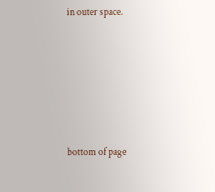in outer space.






bottom of page